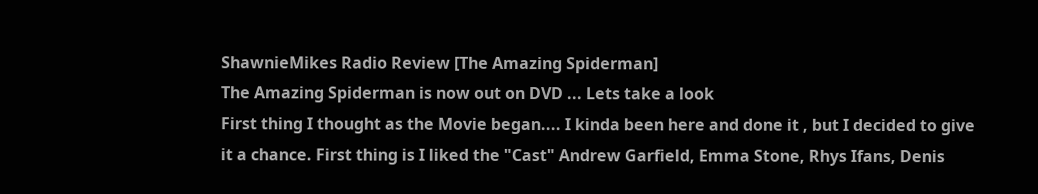ShawnieMikes Radio Review [The Amazing Spiderman]
The Amazing Spiderman is now out on DVD ... Lets take a look
First thing I thought as the Movie began.... I kinda been here and done it , but I decided to give it a chance. First thing is I liked the "Cast" Andrew Garfield, Emma Stone, Rhys Ifans, Denis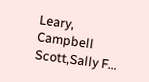Leary, Campbell Scott,Sally F…